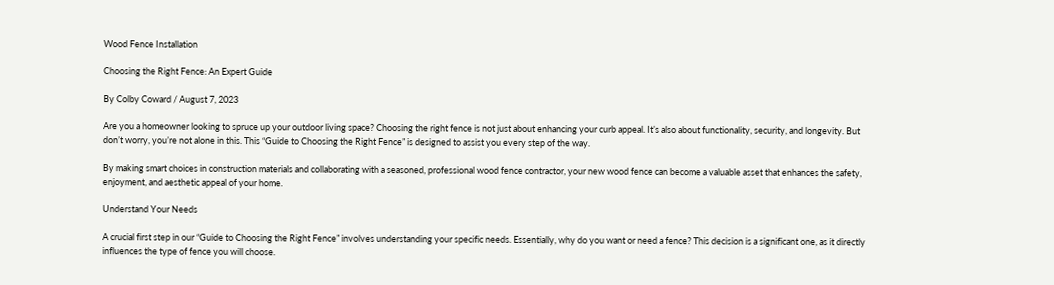Wood Fence Installation

Choosing the Right Fence: An Expert Guide

By Colby Coward / August 7, 2023

Are you a homeowner looking to spruce up your outdoor living space? Choosing the right fence is not just about enhancing your curb appeal. It’s also about functionality, security, and longevity. But don’t worry, you’re not alone in this. This “Guide to Choosing the Right Fence” is designed to assist you every step of the way.

By making smart choices in construction materials and collaborating with a seasoned, professional wood fence contractor, your new wood fence can become a valuable asset that enhances the safety, enjoyment, and aesthetic appeal of your home.

Understand Your Needs

A crucial first step in our “Guide to Choosing the Right Fence” involves understanding your specific needs. Essentially, why do you want or need a fence? This decision is a significant one, as it directly influences the type of fence you will choose.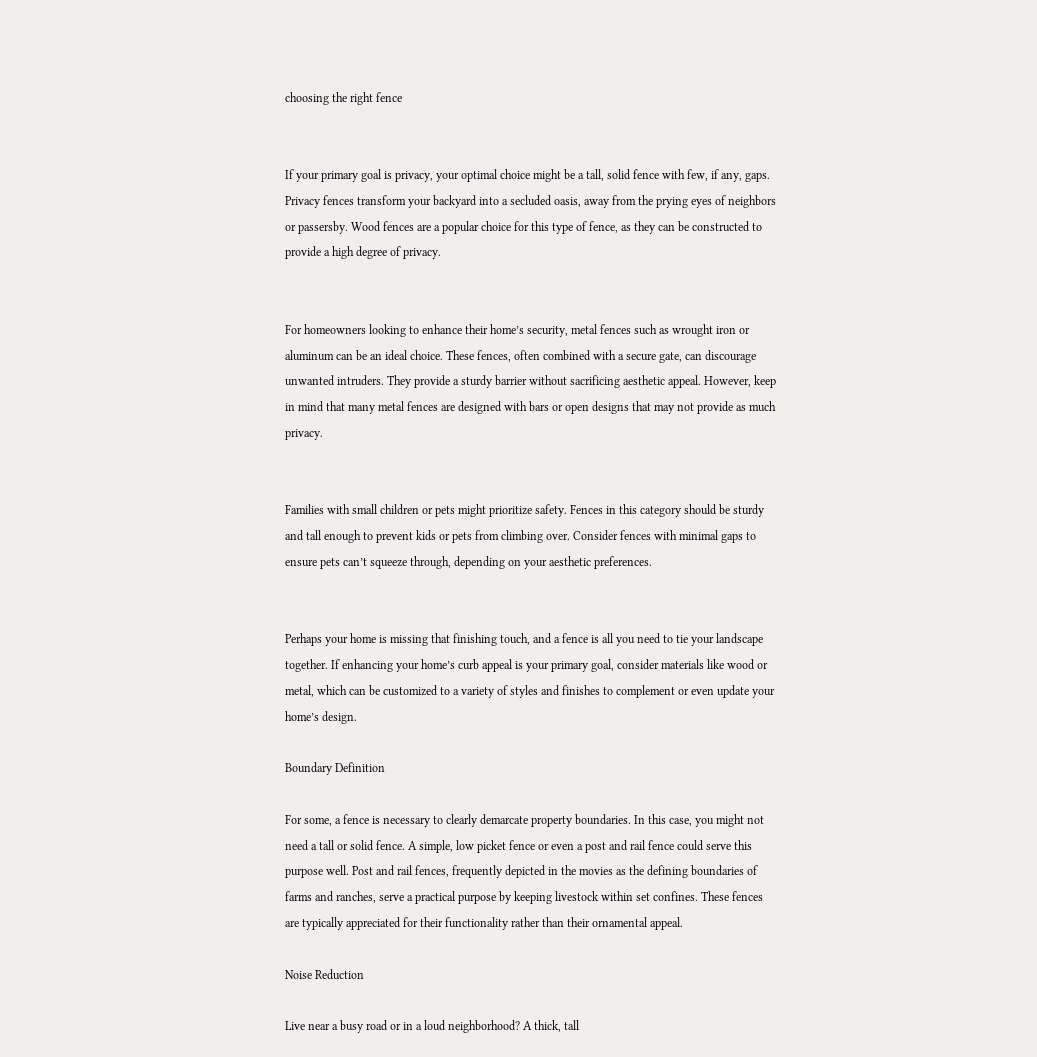choosing the right fence


If your primary goal is privacy, your optimal choice might be a tall, solid fence with few, if any, gaps. Privacy fences transform your backyard into a secluded oasis, away from the prying eyes of neighbors or passersby. Wood fences are a popular choice for this type of fence, as they can be constructed to provide a high degree of privacy.


For homeowners looking to enhance their home’s security, metal fences such as wrought iron or aluminum can be an ideal choice. These fences, often combined with a secure gate, can discourage unwanted intruders. They provide a sturdy barrier without sacrificing aesthetic appeal. However, keep in mind that many metal fences are designed with bars or open designs that may not provide as much privacy.


Families with small children or pets might prioritize safety. Fences in this category should be sturdy and tall enough to prevent kids or pets from climbing over. Consider fences with minimal gaps to ensure pets can’t squeeze through, depending on your aesthetic preferences.


Perhaps your home is missing that finishing touch, and a fence is all you need to tie your landscape together. If enhancing your home’s curb appeal is your primary goal, consider materials like wood or metal, which can be customized to a variety of styles and finishes to complement or even update your home’s design.

Boundary Definition

For some, a fence is necessary to clearly demarcate property boundaries. In this case, you might not need a tall or solid fence. A simple, low picket fence or even a post and rail fence could serve this purpose well. Post and rail fences, frequently depicted in the movies as the defining boundaries of farms and ranches, serve a practical purpose by keeping livestock within set confines. These fences are typically appreciated for their functionality rather than their ornamental appeal.

Noise Reduction

Live near a busy road or in a loud neighborhood? A thick, tall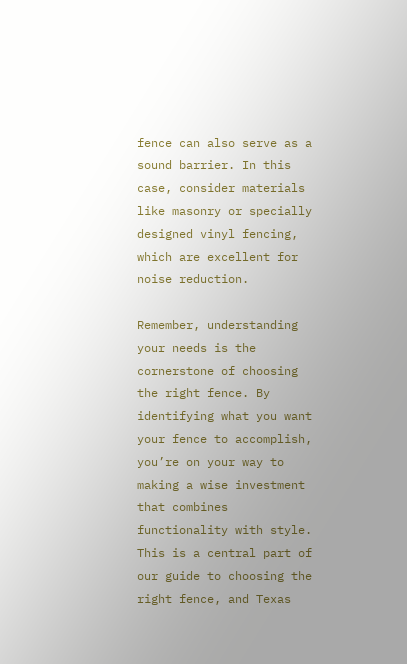fence can also serve as a sound barrier. In this case, consider materials like masonry or specially designed vinyl fencing, which are excellent for noise reduction.

Remember, understanding your needs is the cornerstone of choosing the right fence. By identifying what you want your fence to accomplish, you’re on your way to making a wise investment that combines functionality with style. This is a central part of our guide to choosing the right fence, and Texas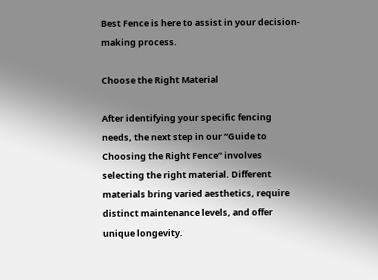Best Fence is here to assist in your decision-making process.

Choose the Right Material

After identifying your specific fencing needs, the next step in our “Guide to Choosing the Right Fence” involves selecting the right material. Different materials bring varied aesthetics, require distinct maintenance levels, and offer unique longevity.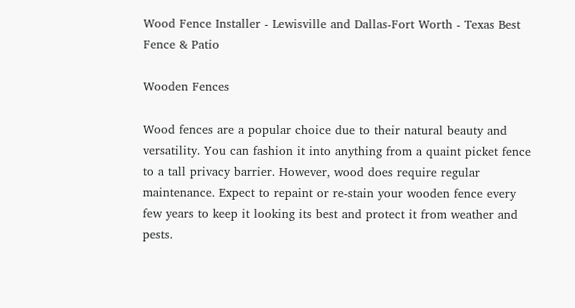Wood Fence Installer - Lewisville and Dallas-Fort Worth - Texas Best Fence & Patio

Wooden Fences

Wood fences are a popular choice due to their natural beauty and versatility. You can fashion it into anything from a quaint picket fence to a tall privacy barrier. However, wood does require regular maintenance. Expect to repaint or re-stain your wooden fence every few years to keep it looking its best and protect it from weather and pests.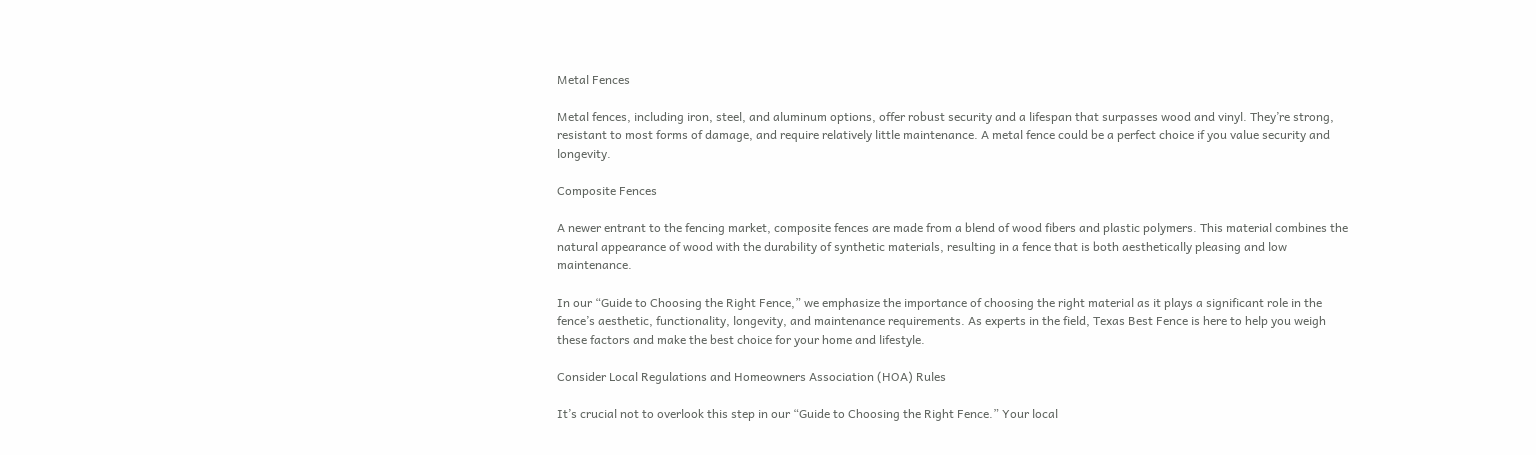Metal Fences

Metal fences, including iron, steel, and aluminum options, offer robust security and a lifespan that surpasses wood and vinyl. They’re strong, resistant to most forms of damage, and require relatively little maintenance. A metal fence could be a perfect choice if you value security and longevity.

Composite Fences

A newer entrant to the fencing market, composite fences are made from a blend of wood fibers and plastic polymers. This material combines the natural appearance of wood with the durability of synthetic materials, resulting in a fence that is both aesthetically pleasing and low maintenance.

In our “Guide to Choosing the Right Fence,” we emphasize the importance of choosing the right material as it plays a significant role in the fence’s aesthetic, functionality, longevity, and maintenance requirements. As experts in the field, Texas Best Fence is here to help you weigh these factors and make the best choice for your home and lifestyle.

Consider Local Regulations and Homeowners Association (HOA) Rules

It’s crucial not to overlook this step in our “Guide to Choosing the Right Fence.” Your local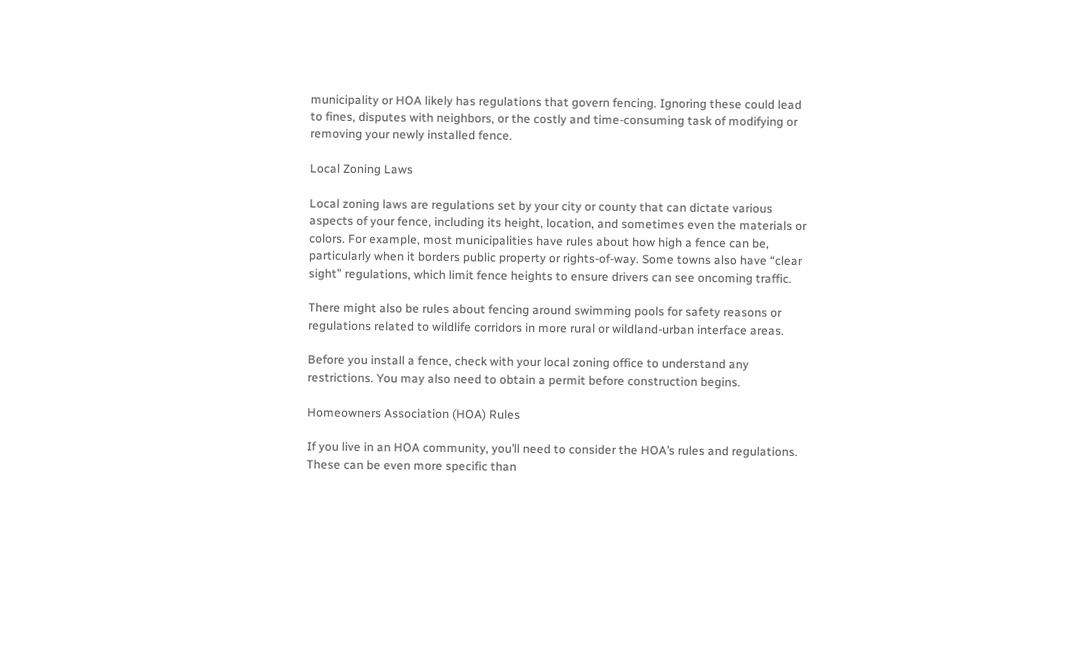municipality or HOA likely has regulations that govern fencing. Ignoring these could lead to fines, disputes with neighbors, or the costly and time-consuming task of modifying or removing your newly installed fence.

Local Zoning Laws

Local zoning laws are regulations set by your city or county that can dictate various aspects of your fence, including its height, location, and sometimes even the materials or colors. For example, most municipalities have rules about how high a fence can be, particularly when it borders public property or rights-of-way. Some towns also have “clear sight” regulations, which limit fence heights to ensure drivers can see oncoming traffic.

There might also be rules about fencing around swimming pools for safety reasons or regulations related to wildlife corridors in more rural or wildland-urban interface areas.

Before you install a fence, check with your local zoning office to understand any restrictions. You may also need to obtain a permit before construction begins.

Homeowners Association (HOA) Rules

If you live in an HOA community, you’ll need to consider the HOA’s rules and regulations. These can be even more specific than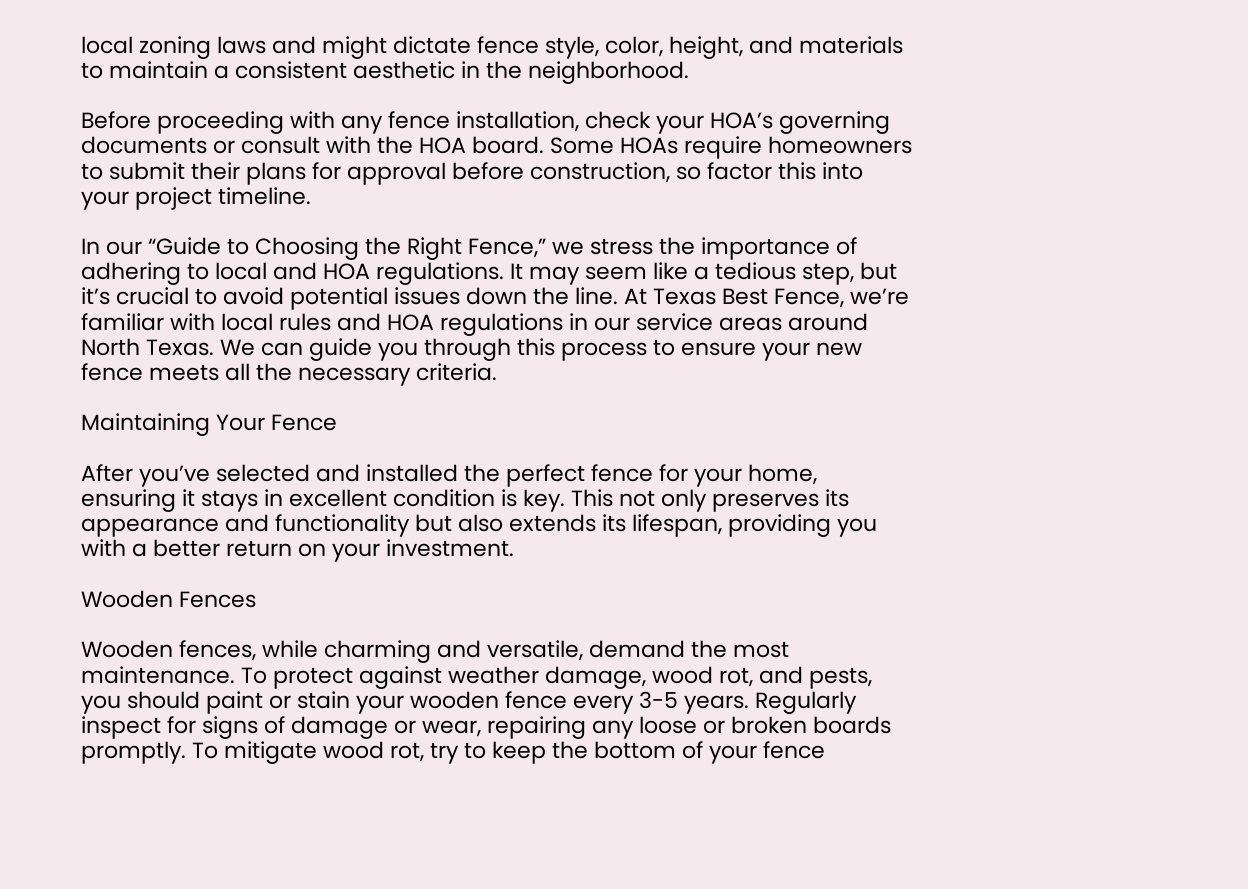local zoning laws and might dictate fence style, color, height, and materials to maintain a consistent aesthetic in the neighborhood.

Before proceeding with any fence installation, check your HOA’s governing documents or consult with the HOA board. Some HOAs require homeowners to submit their plans for approval before construction, so factor this into your project timeline.

In our “Guide to Choosing the Right Fence,” we stress the importance of adhering to local and HOA regulations. It may seem like a tedious step, but it’s crucial to avoid potential issues down the line. At Texas Best Fence, we’re familiar with local rules and HOA regulations in our service areas around North Texas. We can guide you through this process to ensure your new fence meets all the necessary criteria.

Maintaining Your Fence

After you’ve selected and installed the perfect fence for your home, ensuring it stays in excellent condition is key. This not only preserves its appearance and functionality but also extends its lifespan, providing you with a better return on your investment.

Wooden Fences

Wooden fences, while charming and versatile, demand the most maintenance. To protect against weather damage, wood rot, and pests, you should paint or stain your wooden fence every 3-5 years. Regularly inspect for signs of damage or wear, repairing any loose or broken boards promptly. To mitigate wood rot, try to keep the bottom of your fence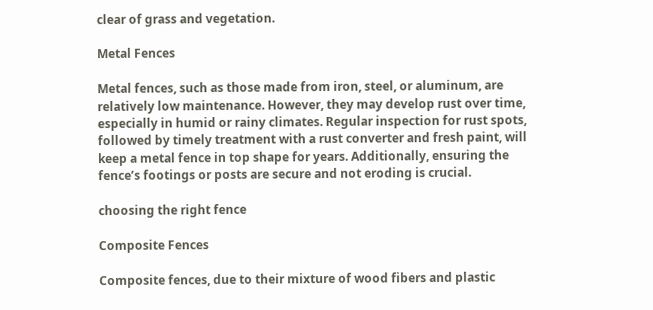clear of grass and vegetation.

Metal Fences

Metal fences, such as those made from iron, steel, or aluminum, are relatively low maintenance. However, they may develop rust over time, especially in humid or rainy climates. Regular inspection for rust spots, followed by timely treatment with a rust converter and fresh paint, will keep a metal fence in top shape for years. Additionally, ensuring the fence’s footings or posts are secure and not eroding is crucial.

choosing the right fence

Composite Fences

Composite fences, due to their mixture of wood fibers and plastic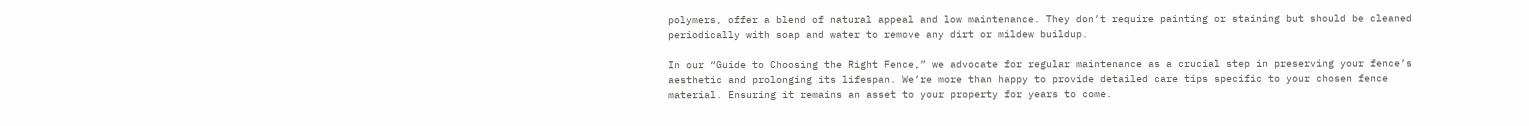polymers, offer a blend of natural appeal and low maintenance. They don’t require painting or staining but should be cleaned periodically with soap and water to remove any dirt or mildew buildup.

In our “Guide to Choosing the Right Fence,” we advocate for regular maintenance as a crucial step in preserving your fence’s aesthetic and prolonging its lifespan. We’re more than happy to provide detailed care tips specific to your chosen fence material. Ensuring it remains an asset to your property for years to come.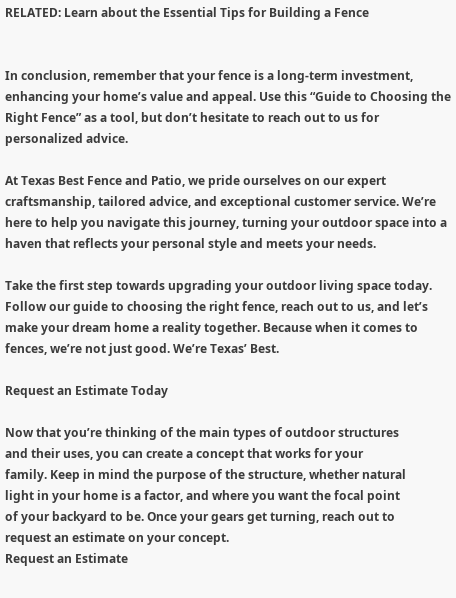RELATED: Learn about the Essential Tips for Building a Fence


In conclusion, remember that your fence is a long-term investment, enhancing your home’s value and appeal. Use this “Guide to Choosing the Right Fence” as a tool, but don’t hesitate to reach out to us for personalized advice.

At Texas Best Fence and Patio, we pride ourselves on our expert craftsmanship, tailored advice, and exceptional customer service. We’re here to help you navigate this journey, turning your outdoor space into a haven that reflects your personal style and meets your needs.

Take the first step towards upgrading your outdoor living space today. Follow our guide to choosing the right fence, reach out to us, and let’s make your dream home a reality together. Because when it comes to fences, we’re not just good. We’re Texas’ Best.

Request an Estimate Today

Now that you’re thinking of the main types of outdoor structures
and their uses, you can create a concept that works for your
family. Keep in mind the purpose of the structure, whether natural
light in your home is a factor, and where you want the focal point
of your backyard to be. Once your gears get turning, reach out to
request an estimate on your concept.
Request an Estimate